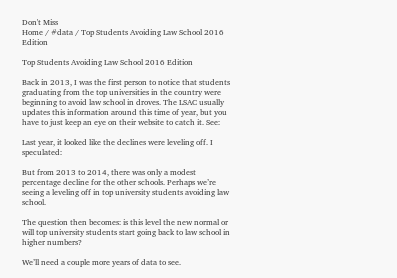Don't Miss
Home / #data / Top Students Avoiding Law School 2016 Edition

Top Students Avoiding Law School 2016 Edition

Back in 2013, I was the first person to notice that students graduating from the top universities in the country were beginning to avoid law school in droves. The LSAC usually updates this information around this time of year, but you have to just keep an eye on their website to catch it. See:

Last year, it looked like the declines were leveling off. I speculated:

But from 2013 to 2014, there was only a modest percentage decline for the other schools. Perhaps we’re seeing a leveling off in top university students avoiding law school.

The question then becomes: is this level the new normal or will top university students start going back to law school in higher numbers?

We’ll need a couple more years of data to see.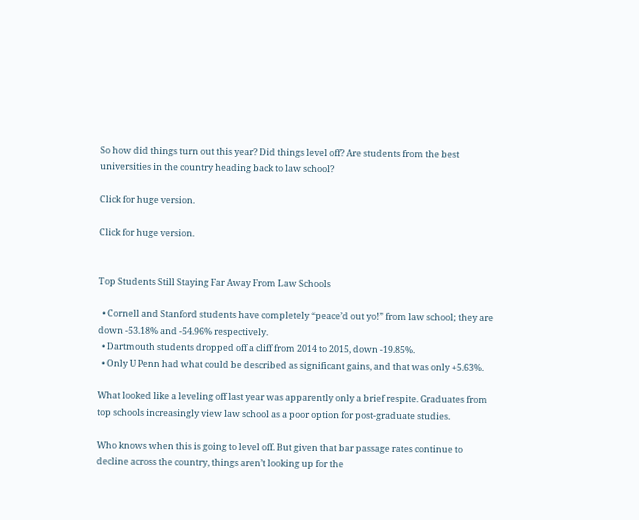So how did things turn out this year? Did things level off? Are students from the best universities in the country heading back to law school?

Click for huge version.

Click for huge version.


Top Students Still Staying Far Away From Law Schools

  • Cornell and Stanford students have completely “peace’d out yo!” from law school; they are down -53.18% and -54.96% respectively.
  • Dartmouth students dropped off a cliff from 2014 to 2015, down -19.85%.
  • Only U Penn had what could be described as significant gains, and that was only +5.63%.

What looked like a leveling off last year was apparently only a brief respite. Graduates from top schools increasingly view law school as a poor option for post-graduate studies.

Who knows when this is going to level off. But given that bar passage rates continue to decline across the country, things aren’t looking up for the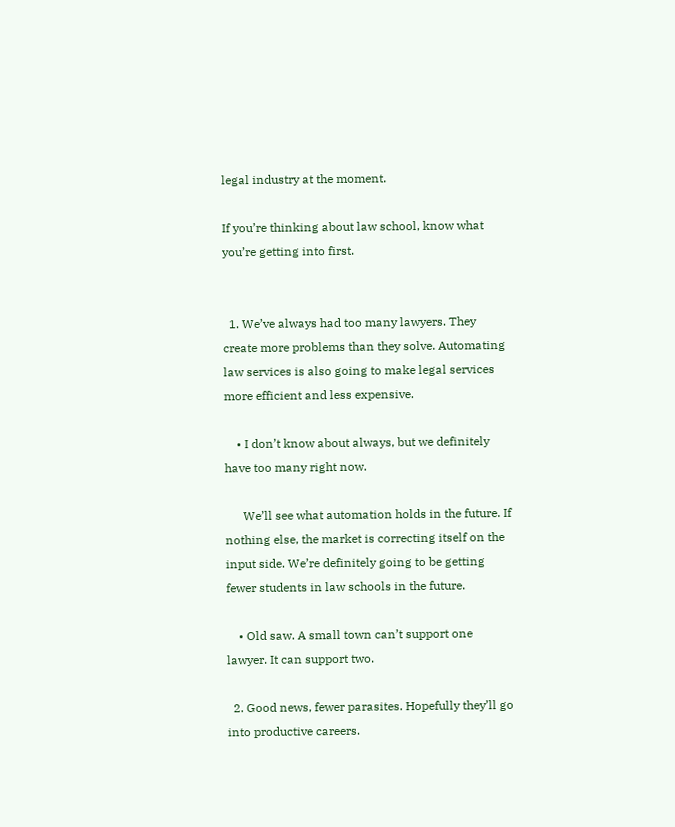legal industry at the moment.

If you’re thinking about law school, know what you’re getting into first.


  1. We’ve always had too many lawyers. They create more problems than they solve. Automating law services is also going to make legal services more efficient and less expensive.

    • I don’t know about always, but we definitely have too many right now.

      We’ll see what automation holds in the future. If nothing else, the market is correcting itself on the input side. We’re definitely going to be getting fewer students in law schools in the future.

    • Old saw. A small town can’t support one lawyer. It can support two.

  2. Good news, fewer parasites. Hopefully they’ll go into productive careers.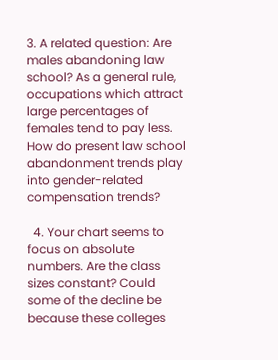3. A related question: Are males abandoning law school? As a general rule, occupations which attract large percentages of females tend to pay less. How do present law school abandonment trends play into gender-related compensation trends?

  4. Your chart seems to focus on absolute numbers. Are the class sizes constant? Could some of the decline be because these colleges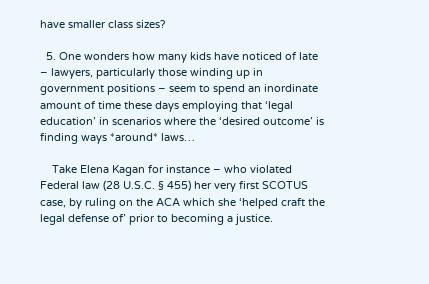have smaller class sizes?

  5. One wonders how many kids have noticed of late – lawyers, particularly those winding up in government positions – seem to spend an inordinate amount of time these days employing that ‘legal education’ in scenarios where the ‘desired outcome’ is finding ways *around* laws…

    Take Elena Kagan for instance – who violated Federal law (28 U.S.C. § 455) her very first SCOTUS case, by ruling on the ACA which she ‘helped craft the legal defense of’ prior to becoming a justice.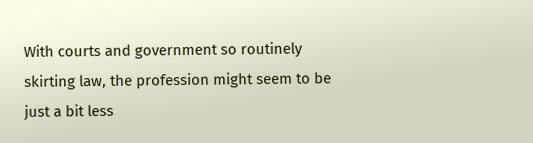With courts and government so routinely skirting law, the profession might seem to be just a bit less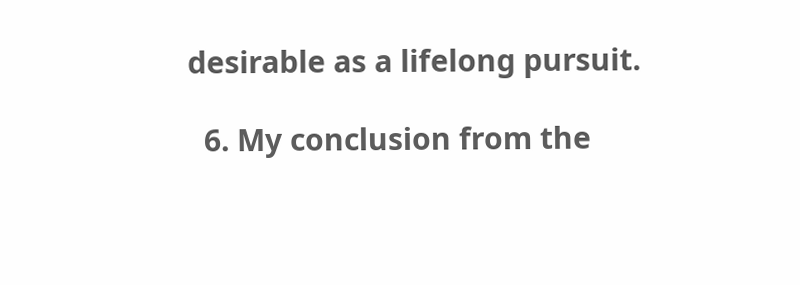desirable as a lifelong pursuit.

  6. My conclusion from the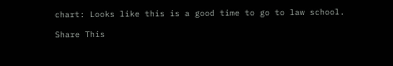chart: Looks like this is a good time to go to law school.

Share This